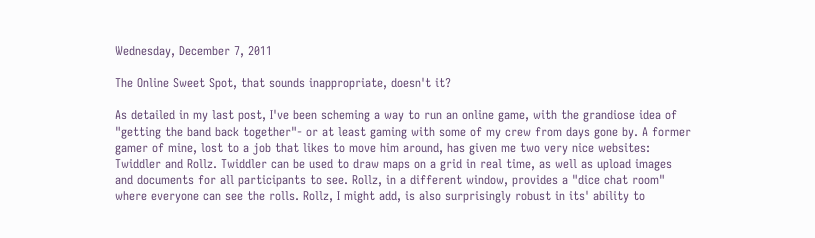Wednesday, December 7, 2011

The Online Sweet Spot, that sounds inappropriate, doesn't it?

As detailed in my last post, I've been scheming a way to run an online game, with the grandiose idea of "getting the band back together"- or at least gaming with some of my crew from days gone by. A former gamer of mine, lost to a job that likes to move him around, has given me two very nice websites: Twiddler and Rollz. Twiddler can be used to draw maps on a grid in real time, as well as upload images and documents for all participants to see. Rollz, in a different window, provides a "dice chat room" where everyone can see the rolls. Rollz, I might add, is also surprisingly robust in its' ability to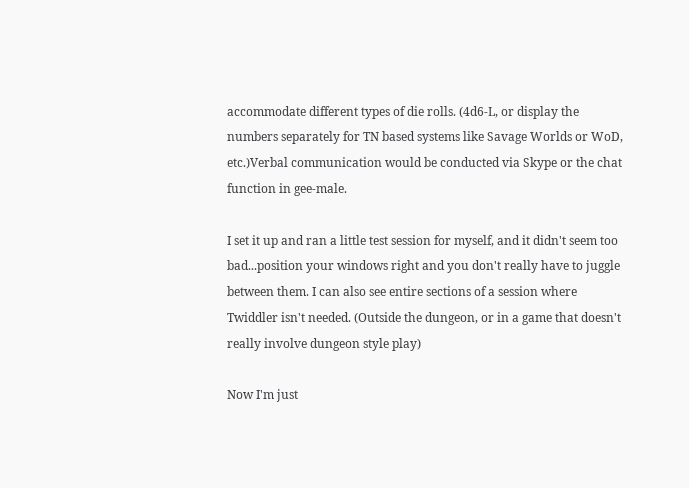accommodate different types of die rolls. (4d6-L, or display the numbers separately for TN based systems like Savage Worlds or WoD, etc.)Verbal communication would be conducted via Skype or the chat function in gee-male.

I set it up and ran a little test session for myself, and it didn't seem too bad...position your windows right and you don't really have to juggle between them. I can also see entire sections of a session where Twiddler isn't needed. (Outside the dungeon, or in a game that doesn't really involve dungeon style play)

Now I'm just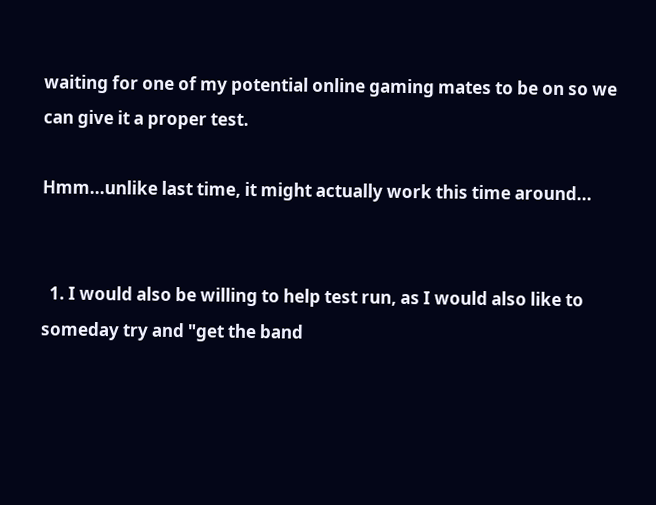waiting for one of my potential online gaming mates to be on so we can give it a proper test.

Hmm...unlike last time, it might actually work this time around...


  1. I would also be willing to help test run, as I would also like to someday try and "get the band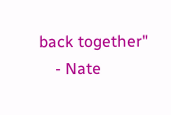back together"
    - Nate